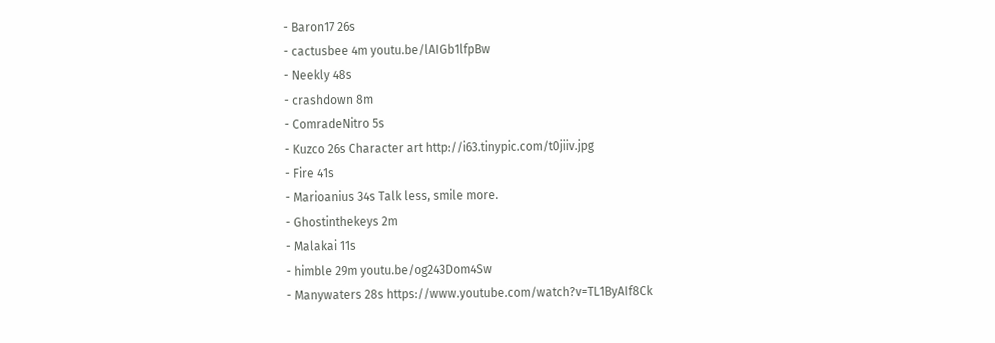- Baron17 26s
- cactusbee 4m youtu.be/lAIGb1lfpBw
- Neekly 48s
- crashdown 8m
- ComradeNitro 5s
- Kuzco 26s Character art http://i63.tinypic.com/t0jiiv.jpg
- Fire 41s
- Marioanius 34s Talk less, smile more.
- Ghostinthekeys 2m
- Malakai 11s
- himble 29m youtu.be/og243Dom4Sw
- Manywaters 28s https://www.youtube.com/watch?v=TL1ByAIf8Ck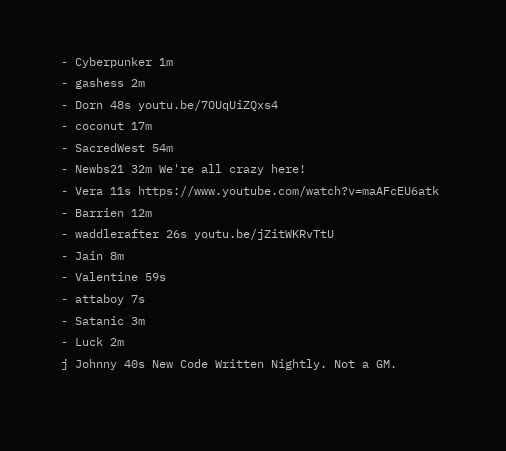- Cyberpunker 1m
- gashess 2m
- Dorn 48s youtu.be/7OUqUiZQxs4
- coconut 17m
- SacredWest 54m
- Newbs21 32m We're all crazy here!
- Vera 11s https://www.youtube.com/watch?v=maAFcEU6atk
- Barrien 12m
- waddlerafter 26s youtu.be/jZitWKRvTtU
- Jain 8m
- Valentine 59s
- attaboy 7s
- Satanic 3m
- Luck 2m
j Johnny 40s New Code Written Nightly. Not a GM.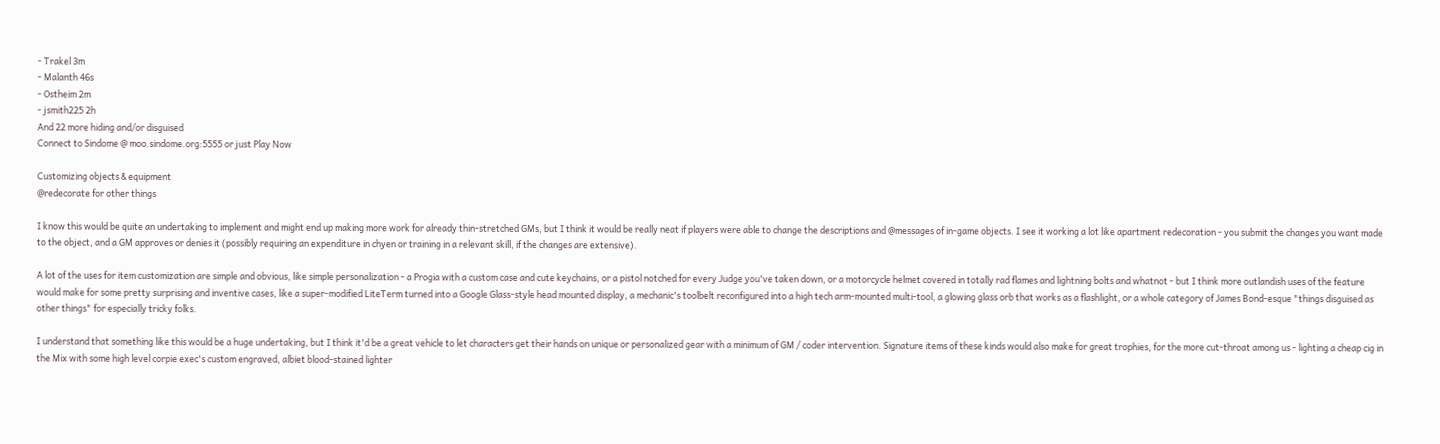- Trakel 3m
- Malanth 46s
- Ostheim 2m
- jsmith225 2h
And 22 more hiding and/or disguised
Connect to Sindome @ moo.sindome.org:5555 or just Play Now

Customizing objects & equipment
@redecorate for other things

I know this would be quite an undertaking to implement and might end up making more work for already thin-stretched GMs, but I think it would be really neat if players were able to change the descriptions and @messages of in-game objects. I see it working a lot like apartment redecoration - you submit the changes you want made to the object, and a GM approves or denies it (possibly requiring an expenditure in chyen or training in a relevant skill, if the changes are extensive).

A lot of the uses for item customization are simple and obvious, like simple personalization - a Progia with a custom case and cute keychains, or a pistol notched for every Judge you've taken down, or a motorcycle helmet covered in totally rad flames and lightning bolts and whatnot - but I think more outlandish uses of the feature would make for some pretty surprising and inventive cases, like a super-modified LiteTerm turned into a Google Glass-style head mounted display, a mechanic's toolbelt reconfigured into a high tech arm-mounted multi-tool, a glowing glass orb that works as a flashlight, or a whole category of James Bond-esque "things disguised as other things" for especially tricky folks.

I understand that something like this would be a huge undertaking, but I think it'd be a great vehicle to let characters get their hands on unique or personalized gear with a minimum of GM / coder intervention. Signature items of these kinds would also make for great trophies, for the more cut-throat among us - lighting a cheap cig in the Mix with some high level corpie exec's custom engraved, albiet blood-stained lighter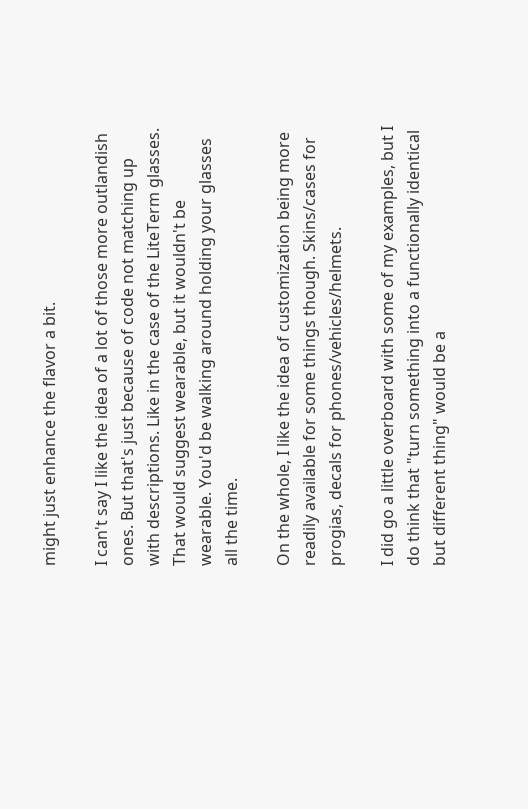might just enhance the flavor a bit.

I can't say I like the idea of a lot of those more outlandish ones. But that's just because of code not matching up with descriptions. Like in the case of the LiteTerm glasses. That would suggest wearable, but it wouldn't be wearable. You'd be walking around holding your glasses all the time.

On the whole, I like the idea of customization being more readily available for some things though. Skins/cases for progias, decals for phones/vehicles/helmets.

I did go a little overboard with some of my examples, but I do think that "turn something into a functionally identical but different thing" would be a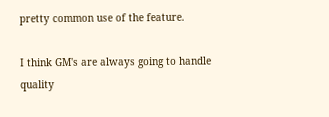pretty common use of the feature.

I think GM's are always going to handle quality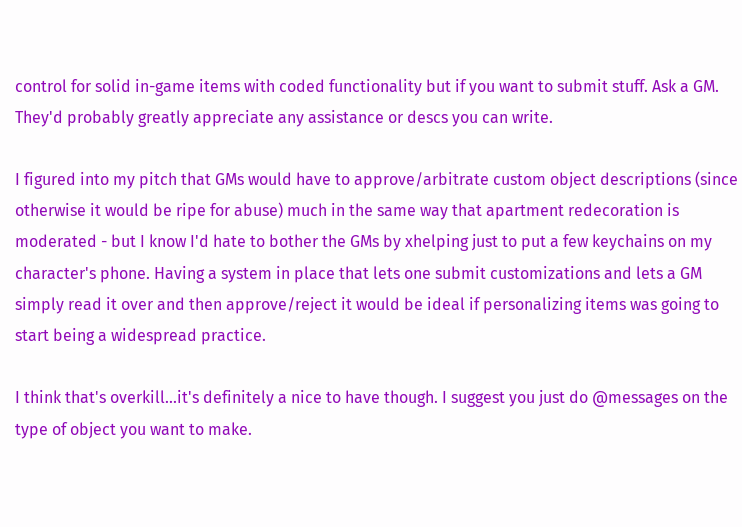control for solid in-game items with coded functionality but if you want to submit stuff. Ask a GM. They'd probably greatly appreciate any assistance or descs you can write.

I figured into my pitch that GMs would have to approve/arbitrate custom object descriptions (since otherwise it would be ripe for abuse) much in the same way that apartment redecoration is moderated - but I know I'd hate to bother the GMs by xhelping just to put a few keychains on my character's phone. Having a system in place that lets one submit customizations and lets a GM simply read it over and then approve/reject it would be ideal if personalizing items was going to start being a widespread practice.

I think that's overkill...it's definitely a nice to have though. I suggest you just do @messages on the type of object you want to make.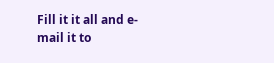Fill it it all and e-mail it to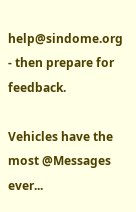help@sindome.org - then prepare for feedback.

Vehicles have the most @Messages ever...